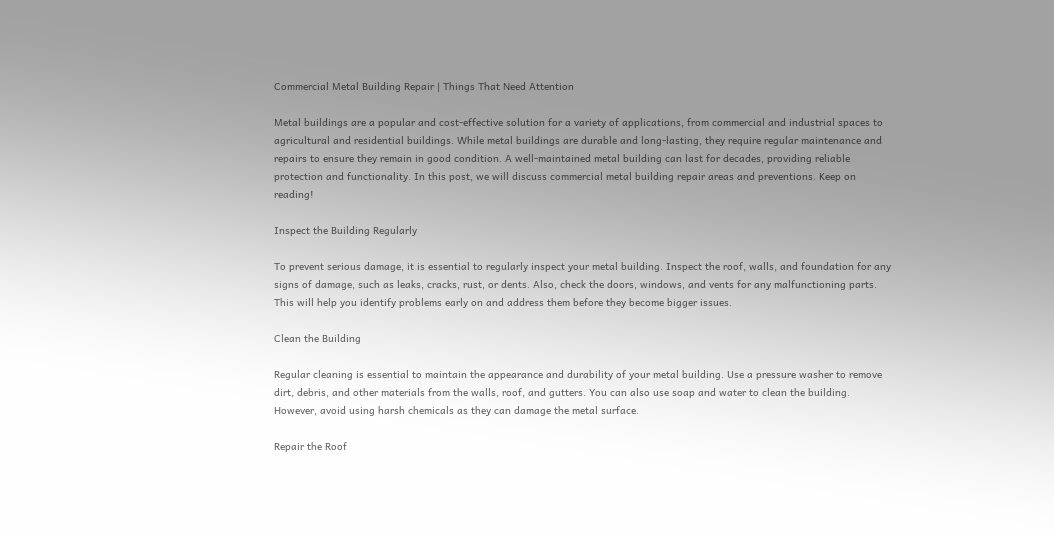Commercial Metal Building Repair | Things That Need Attention

Metal buildings are a popular and cost-effective solution for a variety of applications, from commercial and industrial spaces to agricultural and residential buildings. While metal buildings are durable and long-lasting, they require regular maintenance and repairs to ensure they remain in good condition. A well-maintained metal building can last for decades, providing reliable protection and functionality. In this post, we will discuss commercial metal building repair areas and preventions. Keep on reading!

Inspect the Building Regularly

To prevent serious damage, it is essential to regularly inspect your metal building. Inspect the roof, walls, and foundation for any signs of damage, such as leaks, cracks, rust, or dents. Also, check the doors, windows, and vents for any malfunctioning parts. This will help you identify problems early on and address them before they become bigger issues.

Clean the Building

Regular cleaning is essential to maintain the appearance and durability of your metal building. Use a pressure washer to remove dirt, debris, and other materials from the walls, roof, and gutters. You can also use soap and water to clean the building. However, avoid using harsh chemicals as they can damage the metal surface.

Repair the Roof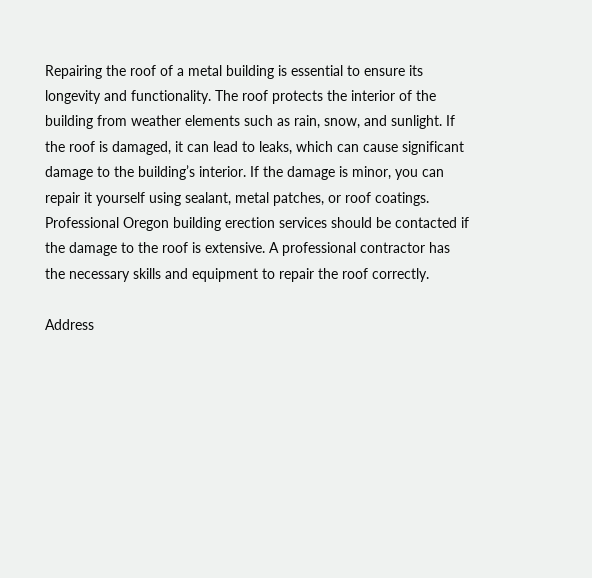Repairing the roof of a metal building is essential to ensure its longevity and functionality. The roof protects the interior of the building from weather elements such as rain, snow, and sunlight. If the roof is damaged, it can lead to leaks, which can cause significant damage to the building’s interior. If the damage is minor, you can repair it yourself using sealant, metal patches, or roof coatings. Professional Oregon building erection services should be contacted if the damage to the roof is extensive. A professional contractor has the necessary skills and equipment to repair the roof correctly.

Address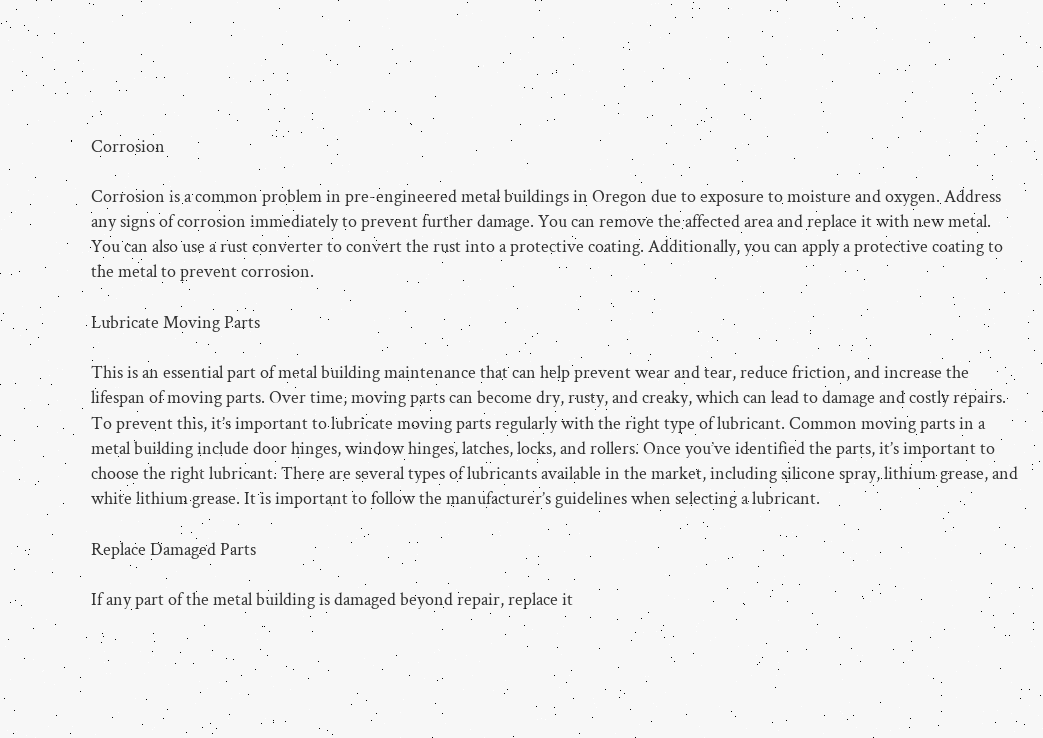Corrosion

Corrosion is a common problem in pre-engineered metal buildings in Oregon due to exposure to moisture and oxygen. Address any signs of corrosion immediately to prevent further damage. You can remove the affected area and replace it with new metal. You can also use a rust converter to convert the rust into a protective coating. Additionally, you can apply a protective coating to the metal to prevent corrosion.

Lubricate Moving Parts

This is an essential part of metal building maintenance that can help prevent wear and tear, reduce friction, and increase the lifespan of moving parts. Over time, moving parts can become dry, rusty, and creaky, which can lead to damage and costly repairs. To prevent this, it’s important to lubricate moving parts regularly with the right type of lubricant. Common moving parts in a metal building include door hinges, window hinges, latches, locks, and rollers. Once you’ve identified the parts, it’s important to choose the right lubricant. There are several types of lubricants available in the market, including silicone spray, lithium grease, and white lithium grease. It is important to follow the manufacturer’s guidelines when selecting a lubricant.

Replace Damaged Parts

If any part of the metal building is damaged beyond repair, replace it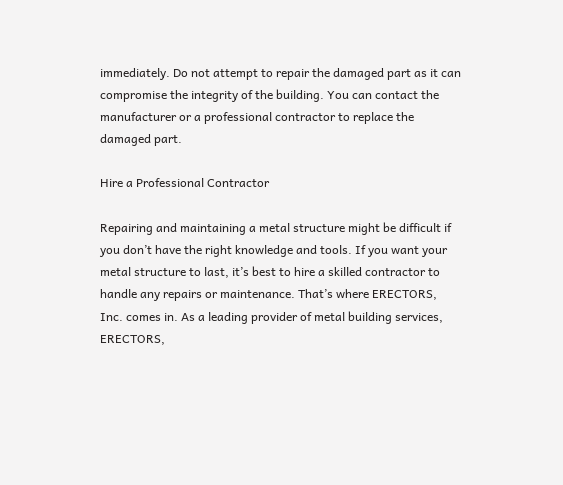immediately. Do not attempt to repair the damaged part as it can compromise the integrity of the building. You can contact the manufacturer or a professional contractor to replace the damaged part.

Hire a Professional Contractor

Repairing and maintaining a metal structure might be difficult if you don’t have the right knowledge and tools. If you want your metal structure to last, it’s best to hire a skilled contractor to handle any repairs or maintenance. That’s where ERECTORS, Inc. comes in. As a leading provider of metal building services, ERECTORS,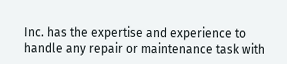Inc. has the expertise and experience to handle any repair or maintenance task with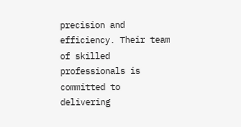precision and efficiency. Their team of skilled professionals is committed to delivering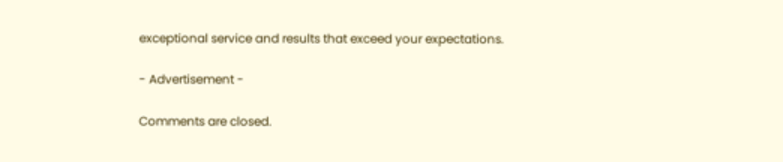exceptional service and results that exceed your expectations.

- Advertisement -

Comments are closed.